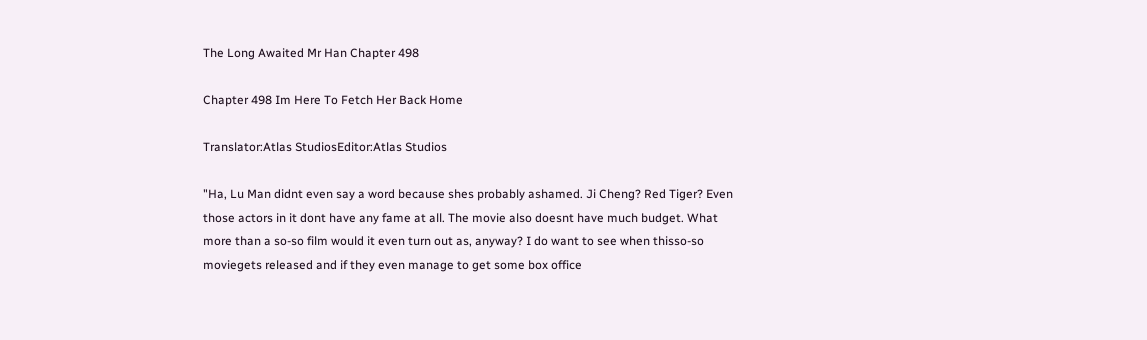The Long Awaited Mr Han Chapter 498

Chapter 498 Im Here To Fetch Her Back Home

Translator:Atlas StudiosEditor:Atlas Studios

"Ha, Lu Man didnt even say a word because shes probably ashamed. Ji Cheng? Red Tiger? Even those actors in it dont have any fame at all. The movie also doesnt have much budget. What more than a so-so film would it even turn out as, anyway? I do want to see when thisso-so moviegets released and if they even manage to get some box office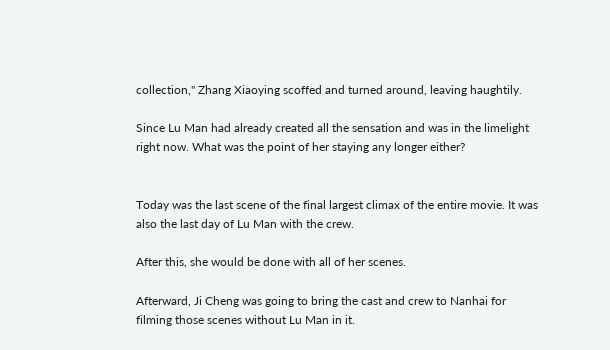collection," Zhang Xiaoying scoffed and turned around, leaving haughtily.

Since Lu Man had already created all the sensation and was in the limelight right now. What was the point of her staying any longer either?


Today was the last scene of the final largest climax of the entire movie. It was also the last day of Lu Man with the crew.

After this, she would be done with all of her scenes.

Afterward, Ji Cheng was going to bring the cast and crew to Nanhai for filming those scenes without Lu Man in it.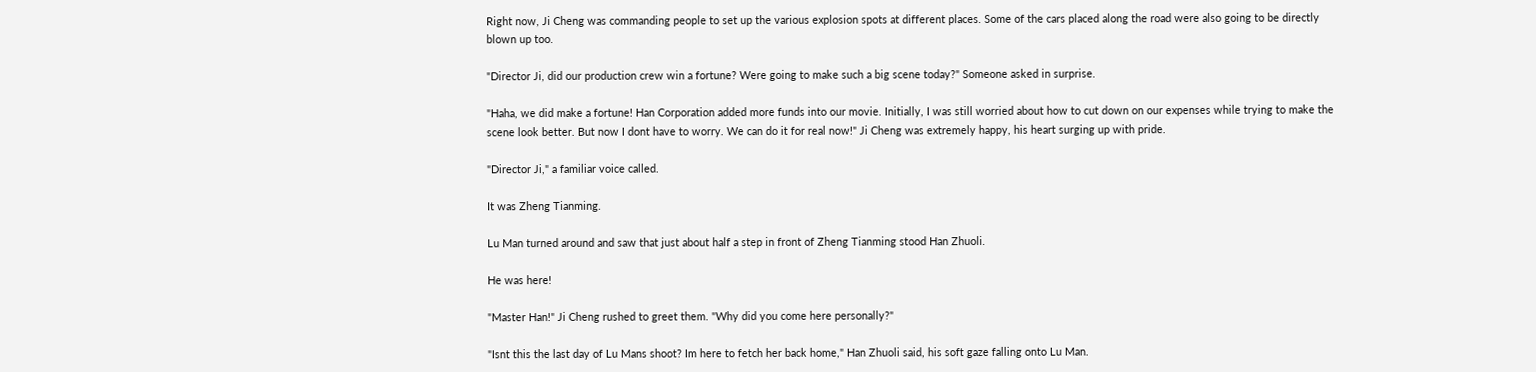Right now, Ji Cheng was commanding people to set up the various explosion spots at different places. Some of the cars placed along the road were also going to be directly blown up too.

"Director Ji, did our production crew win a fortune? Were going to make such a big scene today?" Someone asked in surprise.

"Haha, we did make a fortune! Han Corporation added more funds into our movie. Initially, I was still worried about how to cut down on our expenses while trying to make the scene look better. But now I dont have to worry. We can do it for real now!" Ji Cheng was extremely happy, his heart surging up with pride.

"Director Ji," a familiar voice called.

It was Zheng Tianming.

Lu Man turned around and saw that just about half a step in front of Zheng Tianming stood Han Zhuoli.

He was here!

"Master Han!" Ji Cheng rushed to greet them. "Why did you come here personally?"

"Isnt this the last day of Lu Mans shoot? Im here to fetch her back home," Han Zhuoli said, his soft gaze falling onto Lu Man.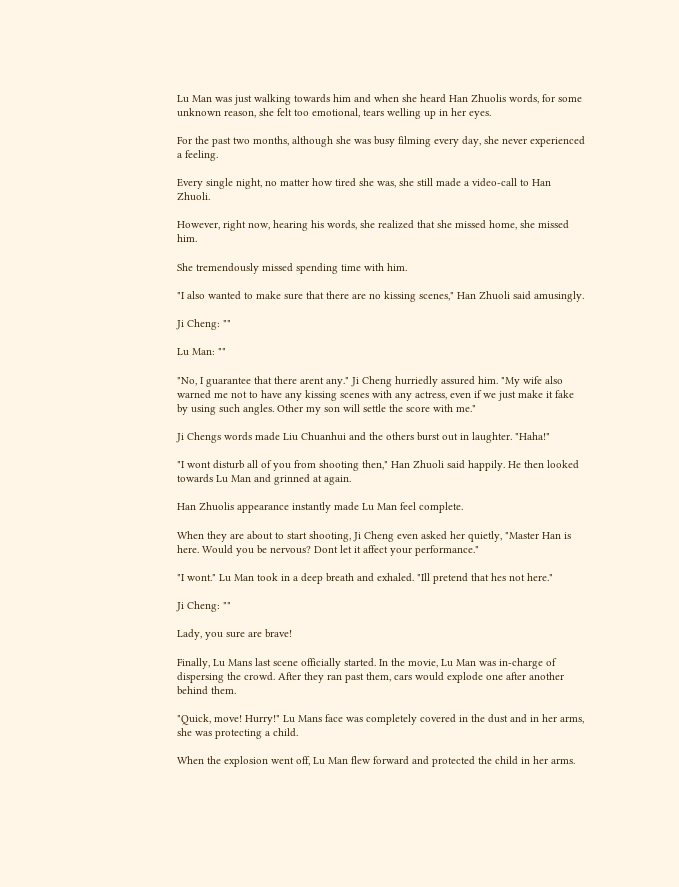Lu Man was just walking towards him and when she heard Han Zhuolis words, for some unknown reason, she felt too emotional, tears welling up in her eyes.

For the past two months, although she was busy filming every day, she never experienced a feeling.

Every single night, no matter how tired she was, she still made a video-call to Han Zhuoli.

However, right now, hearing his words, she realized that she missed home, she missed him.

She tremendously missed spending time with him.

"I also wanted to make sure that there are no kissing scenes," Han Zhuoli said amusingly.

Ji Cheng: ""

Lu Man: ""

"No, I guarantee that there arent any." Ji Cheng hurriedly assured him. "My wife also warned me not to have any kissing scenes with any actress, even if we just make it fake by using such angles. Other my son will settle the score with me."

Ji Chengs words made Liu Chuanhui and the others burst out in laughter. "Haha!"

"I wont disturb all of you from shooting then," Han Zhuoli said happily. He then looked towards Lu Man and grinned at again.

Han Zhuolis appearance instantly made Lu Man feel complete.

When they are about to start shooting, Ji Cheng even asked her quietly, "Master Han is here. Would you be nervous? Dont let it affect your performance."

"I wont." Lu Man took in a deep breath and exhaled. "Ill pretend that hes not here."

Ji Cheng: ""

Lady, you sure are brave!

Finally, Lu Mans last scene officially started. In the movie, Lu Man was in-charge of dispersing the crowd. After they ran past them, cars would explode one after another behind them.

"Quick, move! Hurry!" Lu Mans face was completely covered in the dust and in her arms, she was protecting a child.

When the explosion went off, Lu Man flew forward and protected the child in her arms.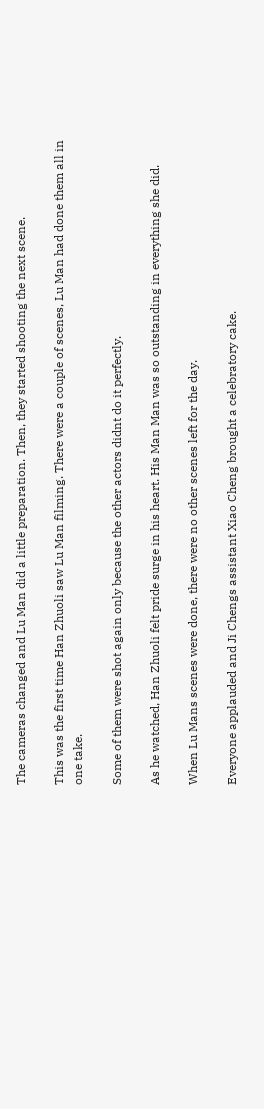The cameras changed and Lu Man did a little preparation. Then, they started shooting the next scene.

This was the first time Han Zhuoli saw Lu Man filming. There were a couple of scenes, Lu Man had done them all in one take.

Some of them were shot again only because the other actors didnt do it perfectly.

As he watched, Han Zhuoli felt pride surge in his heart. His Man Man was so outstanding in everything she did.

When Lu Mans scenes were done, there were no other scenes left for the day.

Everyone applauded and Ji Chengs assistant Xiao Cheng brought a celebratory cake.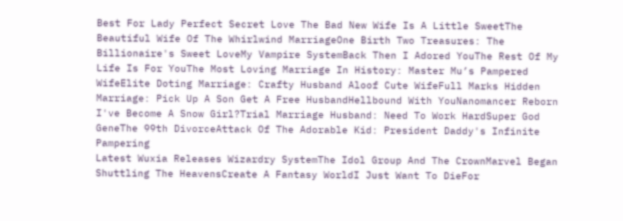Best For Lady Perfect Secret Love The Bad New Wife Is A Little SweetThe Beautiful Wife Of The Whirlwind MarriageOne Birth Two Treasures: The Billionaire's Sweet LoveMy Vampire SystemBack Then I Adored YouThe Rest Of My Life Is For YouThe Most Loving Marriage In History: Master Mu’s Pampered WifeElite Doting Marriage: Crafty Husband Aloof Cute WifeFull Marks Hidden Marriage: Pick Up A Son Get A Free HusbandHellbound With YouNanomancer Reborn I've Become A Snow Girl?Trial Marriage Husband: Need To Work HardSuper God GeneThe 99th DivorceAttack Of The Adorable Kid: President Daddy's Infinite Pampering
Latest Wuxia Releases Wizardry SystemThe Idol Group And The CrownMarvel Began Shuttling The HeavensCreate A Fantasy WorldI Just Want To DieFor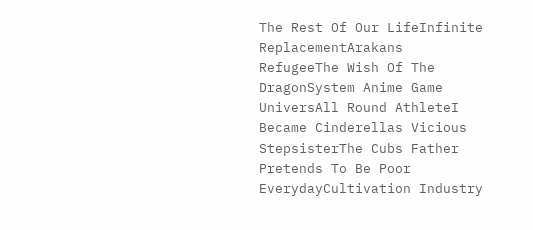The Rest Of Our LifeInfinite ReplacementArakans RefugeeThe Wish Of The DragonSystem Anime Game UniversAll Round AthleteI Became Cinderellas Vicious StepsisterThe Cubs Father Pretends To Be Poor EverydayCultivation Industry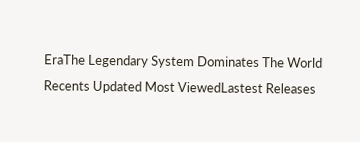EraThe Legendary System Dominates The World
Recents Updated Most ViewedLastest Releases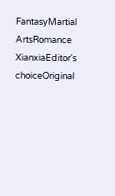FantasyMartial ArtsRomance
XianxiaEditor's choiceOriginal